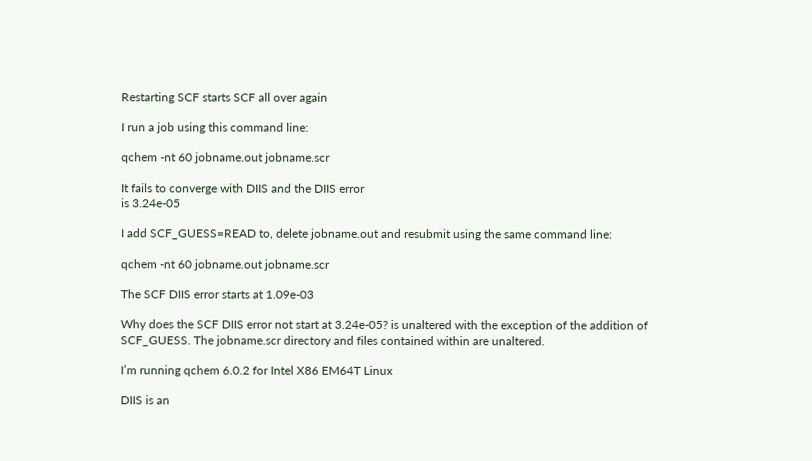Restarting SCF starts SCF all over again

I run a job using this command line:

qchem -nt 60 jobname.out jobname.scr

It fails to converge with DIIS and the DIIS error
is 3.24e-05

I add SCF_GUESS=READ to, delete jobname.out and resubmit using the same command line:

qchem -nt 60 jobname.out jobname.scr

The SCF DIIS error starts at 1.09e-03

Why does the SCF DIIS error not start at 3.24e-05? is unaltered with the exception of the addition of SCF_GUESS. The jobname.scr directory and files contained within are unaltered.

I’m running qchem 6.0.2 for Intel X86 EM64T Linux

DIIS is an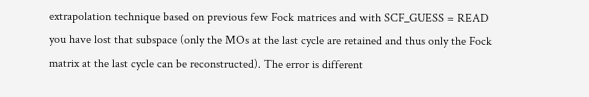extrapolation technique based on previous few Fock matrices and with SCF_GUESS = READ you have lost that subspace (only the MOs at the last cycle are retained and thus only the Fock matrix at the last cycle can be reconstructed). The error is different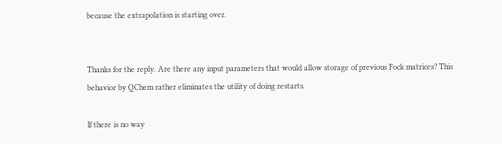because the extrapolation is starting over.


Thanks for the reply. Are there any input parameters that would allow storage of previous Fock matrices? This behavior by QChem rather eliminates the utility of doing restarts.

If there is no way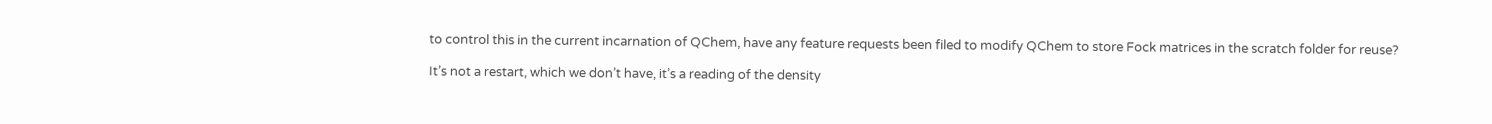to control this in the current incarnation of QChem, have any feature requests been filed to modify QChem to store Fock matrices in the scratch folder for reuse?

It’s not a restart, which we don’t have, it’s a reading of the density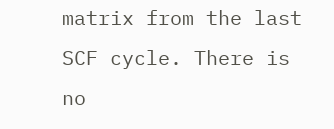matrix from the last SCF cycle. There is no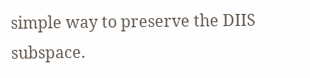simple way to preserve the DIIS subspace.